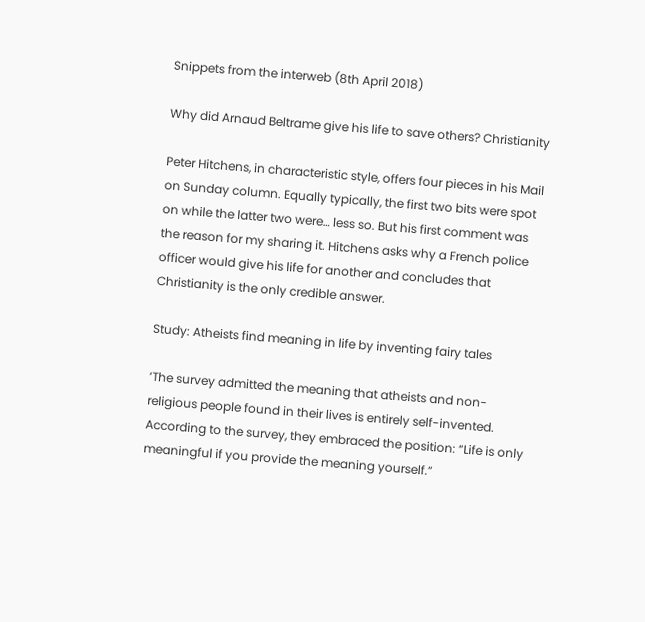Snippets from the interweb (8th April 2018)

Why did Arnaud Beltrame give his life to save others? Christianity

Peter Hitchens, in characteristic style, offers four pieces in his Mail on Sunday column. Equally typically, the first two bits were spot on while the latter two were… less so. But his first comment was the reason for my sharing it. Hitchens asks why a French police officer would give his life for another and concludes that Christianity is the only credible answer.

Study: Atheists find meaning in life by inventing fairy tales

‘The survey admitted the meaning that atheists and non-religious people found in their lives is entirely self-invented. According to the survey, they embraced the position: “Life is only meaningful if you provide the meaning yourself.”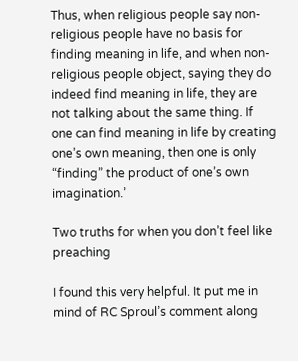Thus, when religious people say non-religious people have no basis for finding meaning in life, and when non-religious people object, saying they do indeed find meaning in life, they are not talking about the same thing. If one can find meaning in life by creating one’s own meaning, then one is only “finding” the product of one’s own imagination.’

Two truths for when you don’t feel like preaching

I found this very helpful. It put me in mind of RC Sproul’s comment along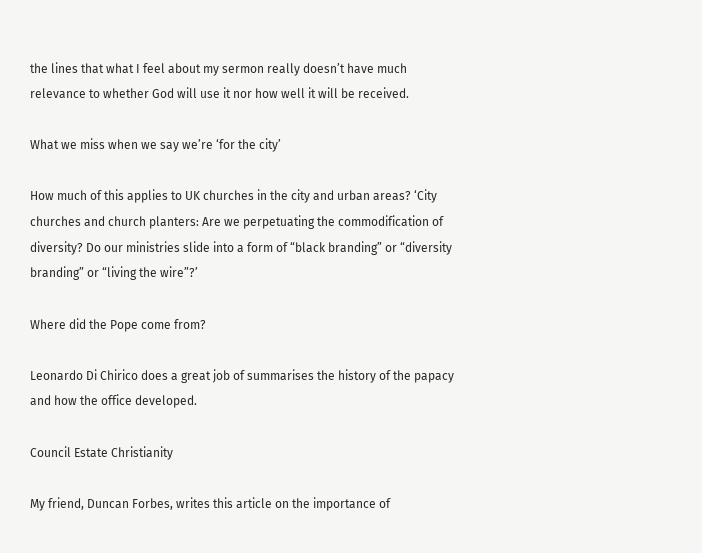the lines that what I feel about my sermon really doesn’t have much relevance to whether God will use it nor how well it will be received.

What we miss when we say we’re ‘for the city’

How much of this applies to UK churches in the city and urban areas? ‘City churches and church planters: Are we perpetuating the commodification of diversity? Do our ministries slide into a form of “black branding” or “diversity branding” or “living the wire”?’

Where did the Pope come from?

Leonardo Di Chirico does a great job of summarises the history of the papacy and how the office developed.

Council Estate Christianity

My friend, Duncan Forbes, writes this article on the importance of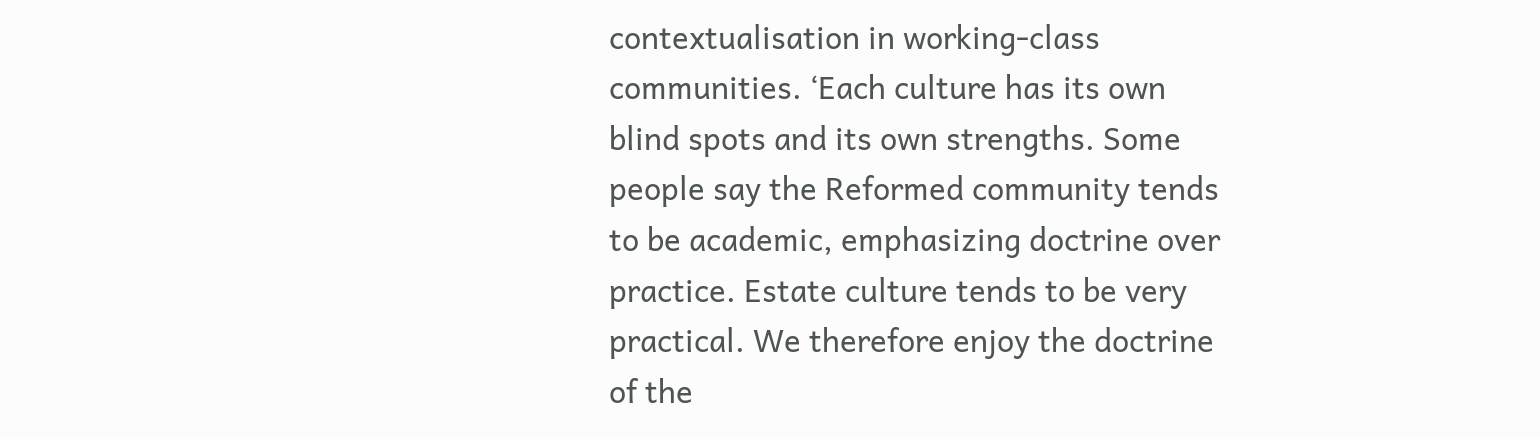contextualisation in working-class communities. ‘Each culture has its own blind spots and its own strengths. Some people say the Reformed community tends to be academic, emphasizing doctrine over practice. Estate culture tends to be very practical. We therefore enjoy the doctrine of the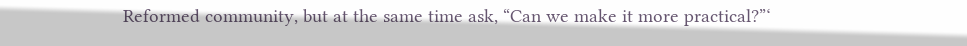Reformed community, but at the same time ask, “Can we make it more practical?”‘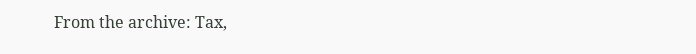From the archive: Tax,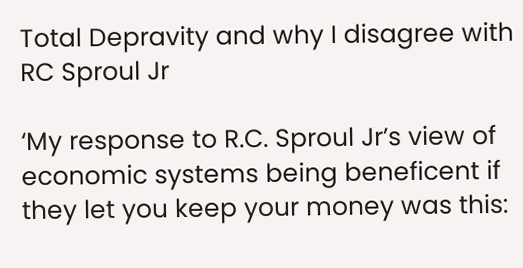Total Depravity and why I disagree with RC Sproul Jr

‘My response to R.C. Sproul Jr’s view of economic systems being beneficent if they let you keep your money was this: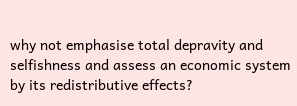why not emphasise total depravity and selfishness and assess an economic system by its redistributive effects?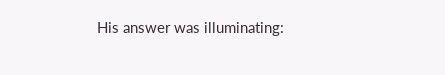His answer was illuminating: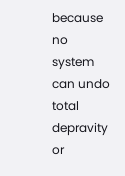because no system can undo total depravity or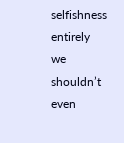selfishness entirely we shouldn’t even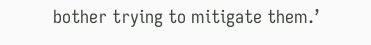bother trying to mitigate them.’